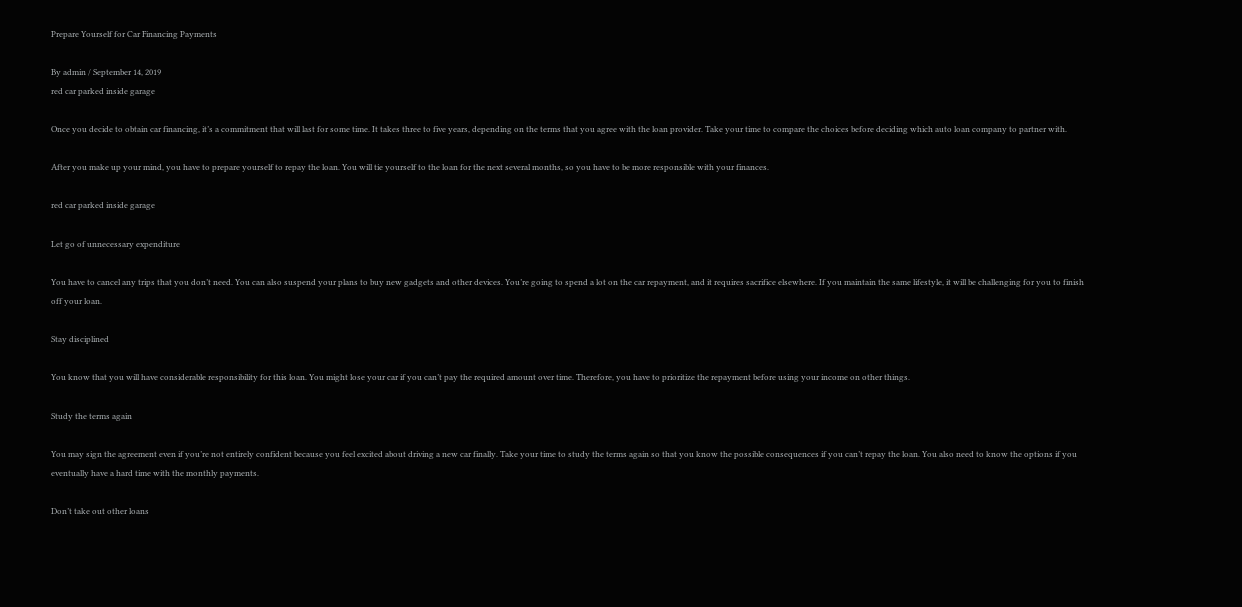Prepare Yourself for Car Financing Payments

By admin / September 14, 2019
red car parked inside garage

Once you decide to obtain car financing, it’s a commitment that will last for some time. It takes three to five years, depending on the terms that you agree with the loan provider. Take your time to compare the choices before deciding which auto loan company to partner with.

After you make up your mind, you have to prepare yourself to repay the loan. You will tie yourself to the loan for the next several months, so you have to be more responsible with your finances.

red car parked inside garage

Let go of unnecessary expenditure

You have to cancel any trips that you don’t need. You can also suspend your plans to buy new gadgets and other devices. You’re going to spend a lot on the car repayment, and it requires sacrifice elsewhere. If you maintain the same lifestyle, it will be challenging for you to finish off your loan.

Stay disciplined

You know that you will have considerable responsibility for this loan. You might lose your car if you can’t pay the required amount over time. Therefore, you have to prioritize the repayment before using your income on other things.

Study the terms again

You may sign the agreement even if you’re not entirely confident because you feel excited about driving a new car finally. Take your time to study the terms again so that you know the possible consequences if you can’t repay the loan. You also need to know the options if you eventually have a hard time with the monthly payments.

Don’t take out other loans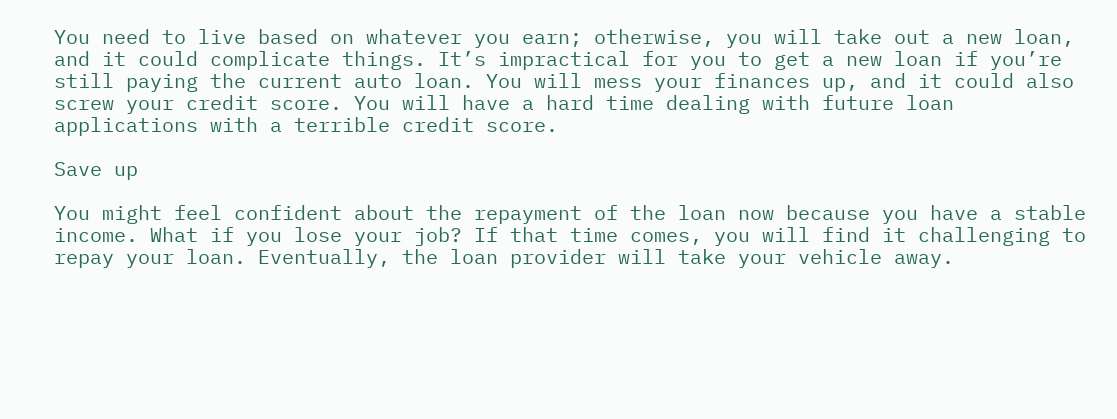You need to live based on whatever you earn; otherwise, you will take out a new loan, and it could complicate things. It’s impractical for you to get a new loan if you’re still paying the current auto loan. You will mess your finances up, and it could also screw your credit score. You will have a hard time dealing with future loan applications with a terrible credit score.

Save up

You might feel confident about the repayment of the loan now because you have a stable income. What if you lose your job? If that time comes, you will find it challenging to repay your loan. Eventually, the loan provider will take your vehicle away.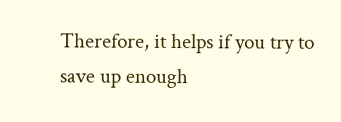Therefore, it helps if you try to save up enough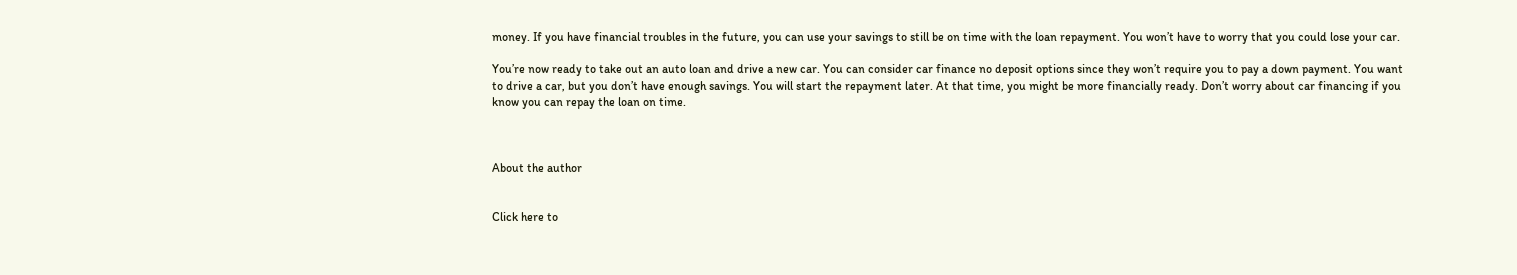money. If you have financial troubles in the future, you can use your savings to still be on time with the loan repayment. You won’t have to worry that you could lose your car.

You’re now ready to take out an auto loan and drive a new car. You can consider car finance no deposit options since they won’t require you to pay a down payment. You want to drive a car, but you don’t have enough savings. You will start the repayment later. At that time, you might be more financially ready. Don’t worry about car financing if you know you can repay the loan on time.



About the author


Click here to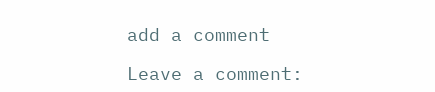add a comment

Leave a comment: